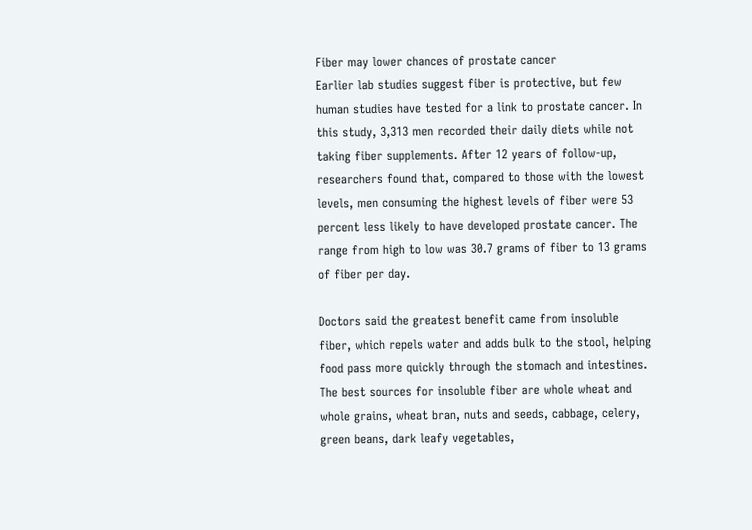Fiber may lower chances of prostate cancer
Earlier lab studies suggest fiber is protective, but few human studies have tested for a link to prostate cancer. In this study, 3,313 men recorded their daily diets while not taking fiber supplements. After 12 years of follow-up, researchers found that, compared to those with the lowest levels, men consuming the highest levels of fiber were 53 percent less likely to have developed prostate cancer. The range from high to low was 30.7 grams of fiber to 13 grams of fiber per day.

Doctors said the greatest benefit came from insoluble fiber, which repels water and adds bulk to the stool, helping food pass more quickly through the stomach and intestines. The best sources for insoluble fiber are whole wheat and whole grains, wheat bran, nuts and seeds, cabbage, celery, green beans, dark leafy vegetables,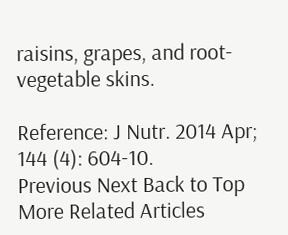raisins, grapes, and root-vegetable skins.

Reference: J Nutr. 2014 Apr; 144 (4): 604-10.
Previous Next Back to Top
More Related Articles